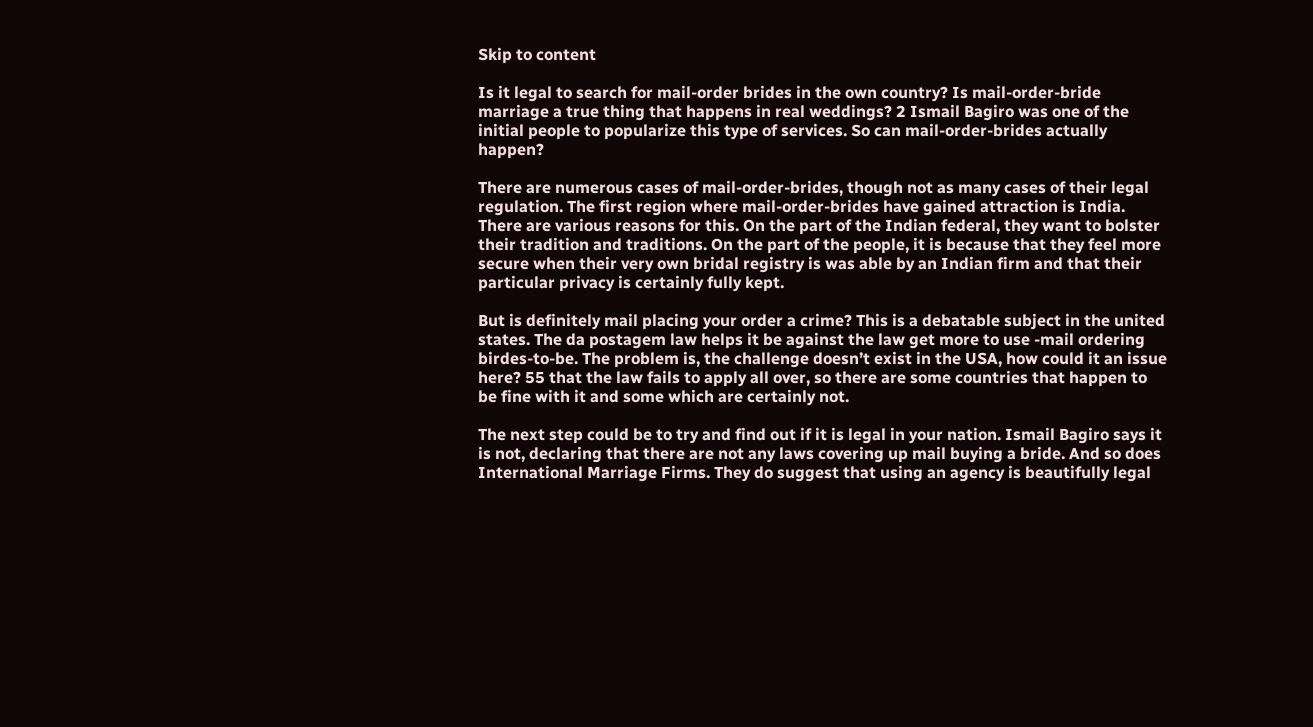Skip to content

Is it legal to search for mail-order brides in the own country? Is mail-order-bride marriage a true thing that happens in real weddings? 2 Ismail Bagiro was one of the initial people to popularize this type of services. So can mail-order-brides actually happen?

There are numerous cases of mail-order-brides, though not as many cases of their legal regulation. The first region where mail-order-brides have gained attraction is India. There are various reasons for this. On the part of the Indian federal, they want to bolster their tradition and traditions. On the part of the people, it is because that they feel more secure when their very own bridal registry is was able by an Indian firm and that their particular privacy is certainly fully kept.

But is definitely mail placing your order a crime? This is a debatable subject in the united states. The da postagem law helps it be against the law get more to use -mail ordering birdes-to-be. The problem is, the challenge doesn’t exist in the USA, how could it an issue here? 55 that the law fails to apply all over, so there are some countries that happen to be fine with it and some which are certainly not.

The next step could be to try and find out if it is legal in your nation. Ismail Bagiro says it is not, declaring that there are not any laws covering up mail buying a bride. And so does International Marriage Firms. They do suggest that using an agency is beautifully legal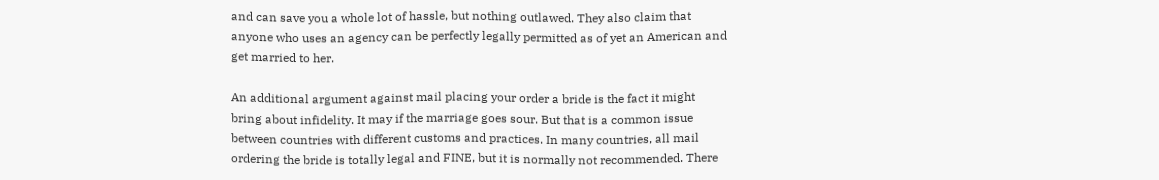and can save you a whole lot of hassle, but nothing outlawed. They also claim that anyone who uses an agency can be perfectly legally permitted as of yet an American and get married to her.

An additional argument against mail placing your order a bride is the fact it might bring about infidelity. It may if the marriage goes sour. But that is a common issue between countries with different customs and practices. In many countries, all mail ordering the bride is totally legal and FINE, but it is normally not recommended. There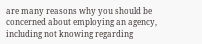are many reasons why you should be concerned about employing an agency, including not knowing regarding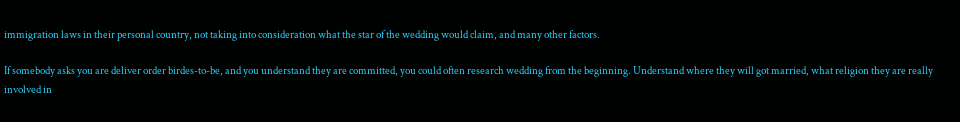immigration laws in their personal country, not taking into consideration what the star of the wedding would claim, and many other factors.

If somebody asks you are deliver order birdes-to-be, and you understand they are committed, you could often research wedding from the beginning. Understand where they will got married, what religion they are really involved in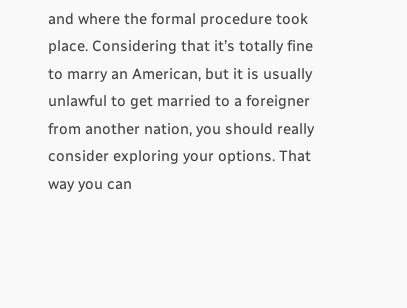and where the formal procedure took place. Considering that it’s totally fine to marry an American, but it is usually unlawful to get married to a foreigner from another nation, you should really consider exploring your options. That way you can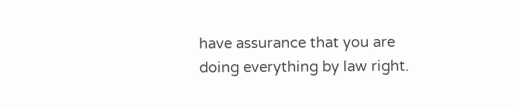have assurance that you are doing everything by law right.